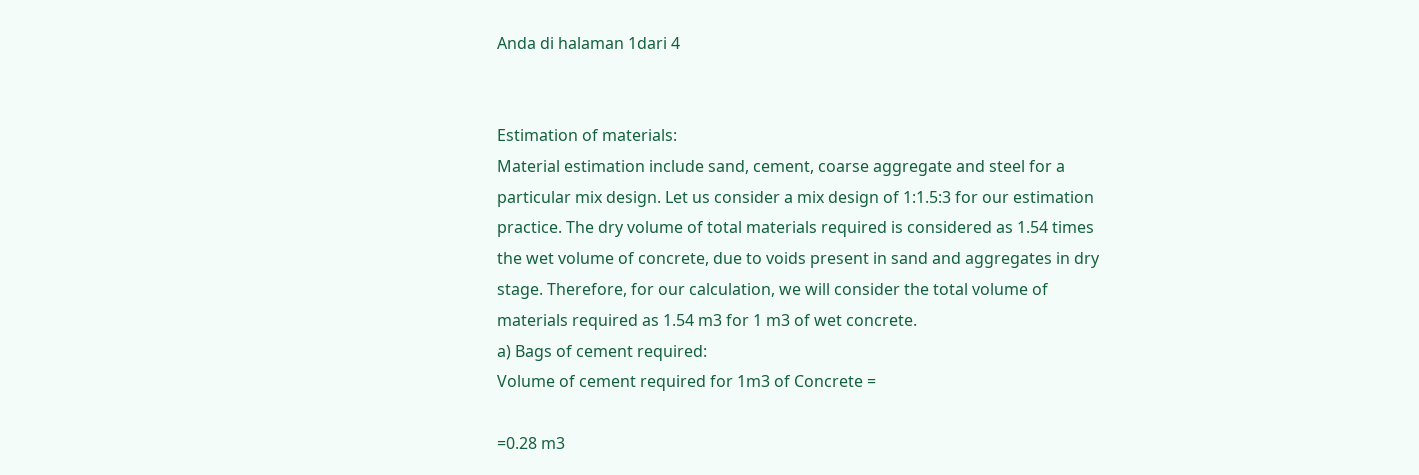Anda di halaman 1dari 4


Estimation of materials:
Material estimation include sand, cement, coarse aggregate and steel for a
particular mix design. Let us consider a mix design of 1:1.5:3 for our estimation
practice. The dry volume of total materials required is considered as 1.54 times
the wet volume of concrete, due to voids present in sand and aggregates in dry
stage. Therefore, for our calculation, we will consider the total volume of
materials required as 1.54 m3 for 1 m3 of wet concrete.
a) Bags of cement required:
Volume of cement required for 1m3 of Concrete =

=0.28 m3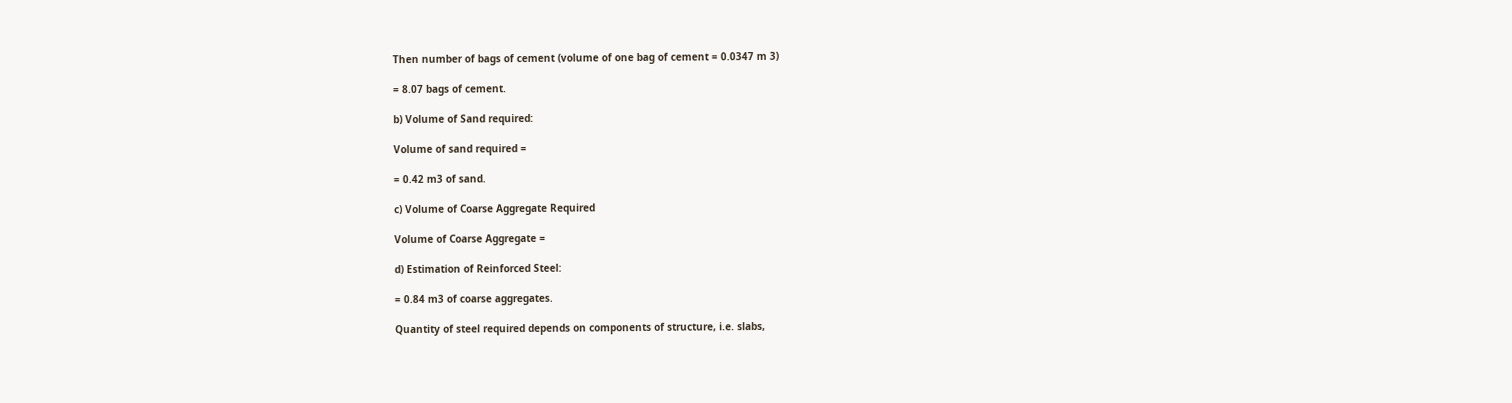Then number of bags of cement (volume of one bag of cement = 0.0347 m 3)

= 8.07 bags of cement.

b) Volume of Sand required:

Volume of sand required =

= 0.42 m3 of sand.

c) Volume of Coarse Aggregate Required

Volume of Coarse Aggregate =

d) Estimation of Reinforced Steel:

= 0.84 m3 of coarse aggregates.

Quantity of steel required depends on components of structure, i.e. slabs,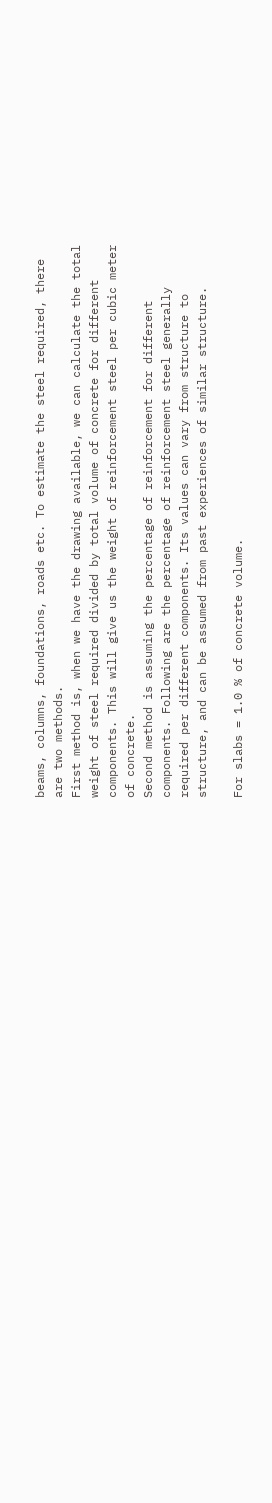beams, columns, foundations, roads etc. To estimate the steel required, there
are two methods.
First method is, when we have the drawing available, we can calculate the total
weight of steel required divided by total volume of concrete for different
components. This will give us the weight of reinforcement steel per cubic meter
of concrete.
Second method is assuming the percentage of reinforcement for different
components. Following are the percentage of reinforcement steel generally
required per different components. Its values can vary from structure to
structure, and can be assumed from past experiences of similar structure.

For slabs = 1.0 % of concrete volume.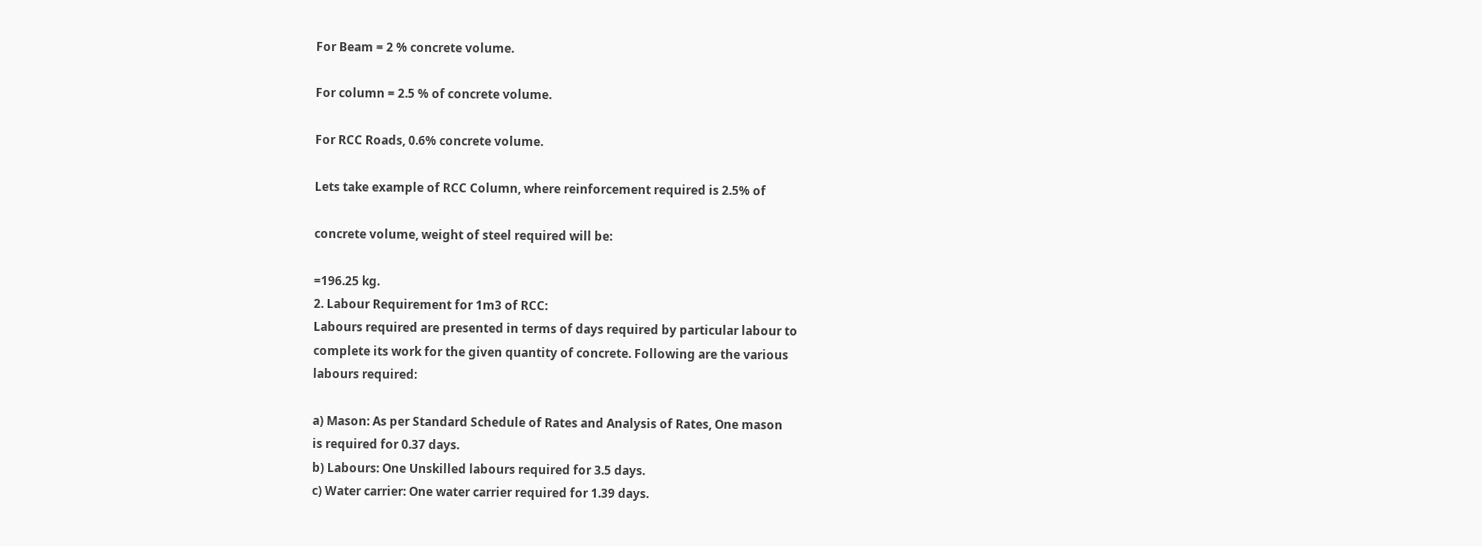For Beam = 2 % concrete volume.

For column = 2.5 % of concrete volume.

For RCC Roads, 0.6% concrete volume.

Lets take example of RCC Column, where reinforcement required is 2.5% of

concrete volume, weight of steel required will be:

=196.25 kg.
2. Labour Requirement for 1m3 of RCC:
Labours required are presented in terms of days required by particular labour to
complete its work for the given quantity of concrete. Following are the various
labours required:

a) Mason: As per Standard Schedule of Rates and Analysis of Rates, One mason
is required for 0.37 days.
b) Labours: One Unskilled labours required for 3.5 days.
c) Water carrier: One water carrier required for 1.39 days.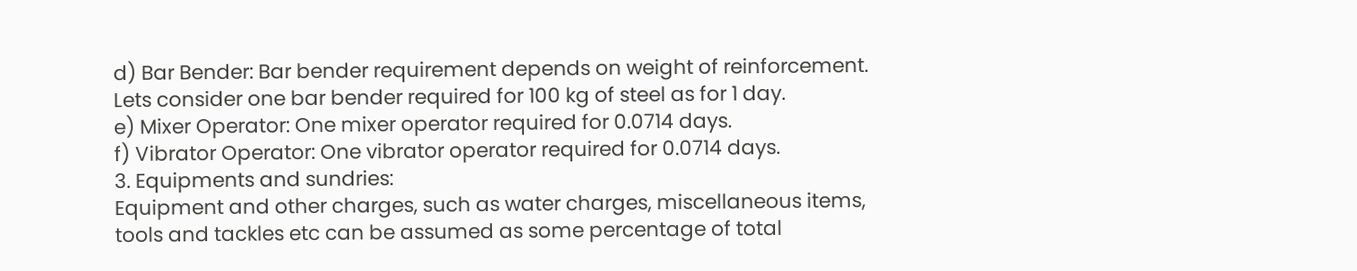d) Bar Bender: Bar bender requirement depends on weight of reinforcement.
Lets consider one bar bender required for 100 kg of steel as for 1 day.
e) Mixer Operator: One mixer operator required for 0.0714 days.
f) Vibrator Operator: One vibrator operator required for 0.0714 days.
3. Equipments and sundries:
Equipment and other charges, such as water charges, miscellaneous items,
tools and tackles etc can be assumed as some percentage of total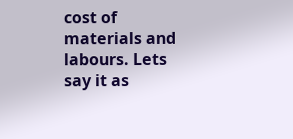cost of
materials and labours. Lets say it as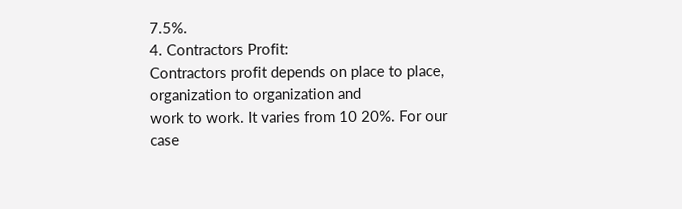7.5%.
4. Contractors Profit:
Contractors profit depends on place to place, organization to organization and
work to work. It varies from 10 20%. For our case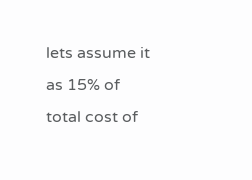lets assume it as 15% of
total cost of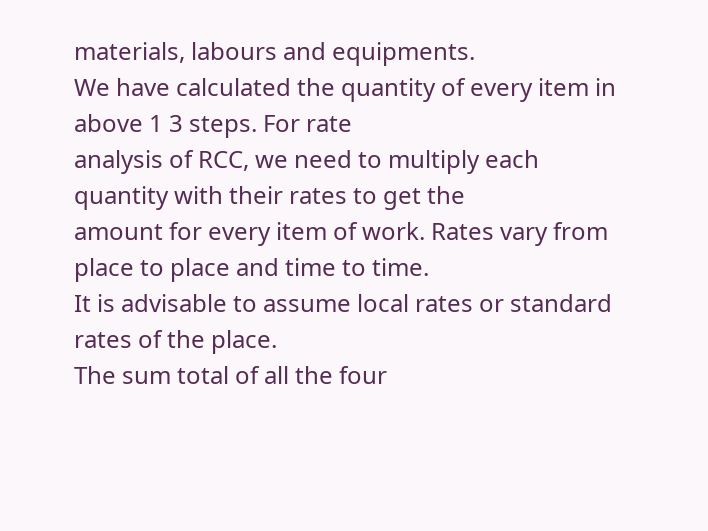materials, labours and equipments.
We have calculated the quantity of every item in above 1 3 steps. For rate
analysis of RCC, we need to multiply each quantity with their rates to get the
amount for every item of work. Rates vary from place to place and time to time.
It is advisable to assume local rates or standard rates of the place.
The sum total of all the four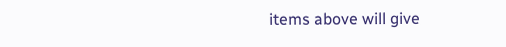items above will give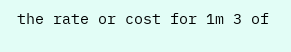the rate or cost for 1m 3 of